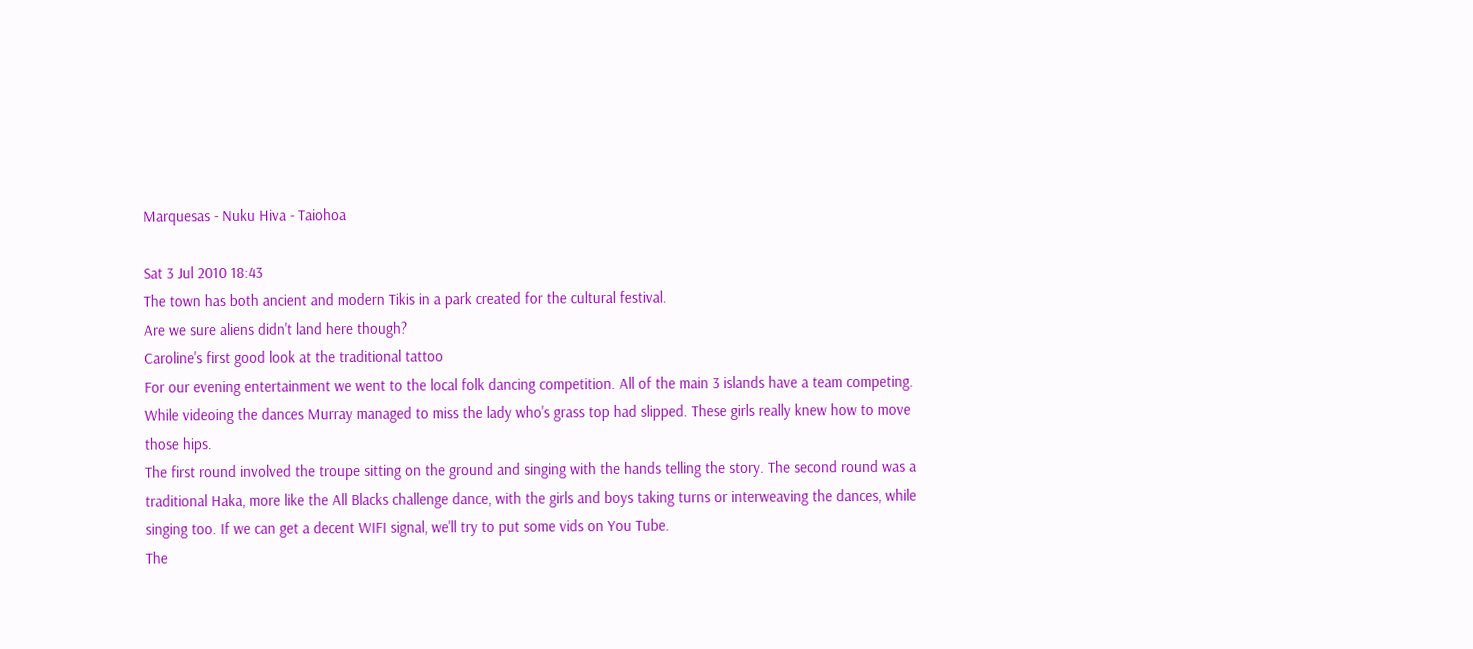Marquesas - Nuku Hiva - Taiohoa

Sat 3 Jul 2010 18:43
The town has both ancient and modern Tikis in a park created for the cultural festival.
Are we sure aliens didn't land here though?
Caroline's first good look at the traditional tattoo
For our evening entertainment we went to the local folk dancing competition. All of the main 3 islands have a team competing. While videoing the dances Murray managed to miss the lady who's grass top had slipped. These girls really knew how to move those hips.
The first round involved the troupe sitting on the ground and singing with the hands telling the story. The second round was a traditional Haka, more like the All Blacks challenge dance, with the girls and boys taking turns or interweaving the dances, while singing too. If we can get a decent WIFI signal, we'll try to put some vids on You Tube.
The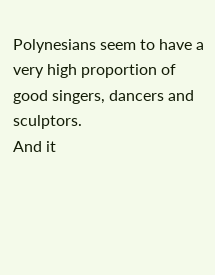Polynesians seem to have a very high proportion of good singers, dancers and sculptors.
And it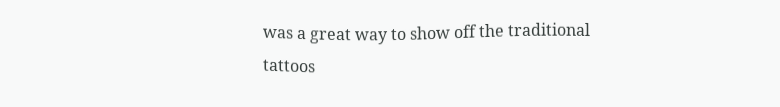was a great way to show off the traditional tattoos